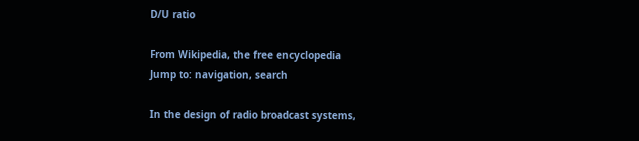D/U ratio

From Wikipedia, the free encyclopedia
Jump to: navigation, search

In the design of radio broadcast systems,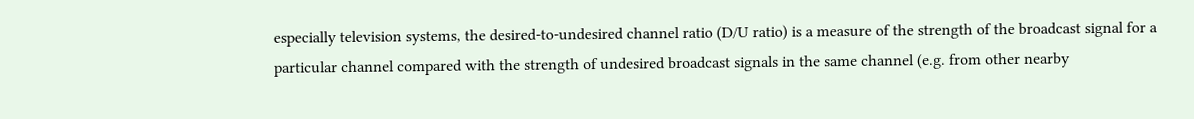especially television systems, the desired-to-undesired channel ratio (D/U ratio) is a measure of the strength of the broadcast signal for a particular channel compared with the strength of undesired broadcast signals in the same channel (e.g. from other nearby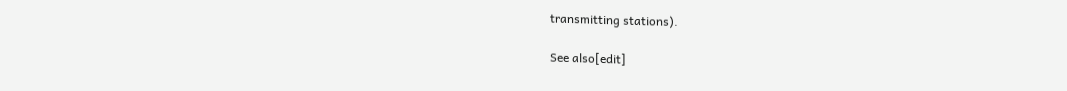transmitting stations).

See also[edit]